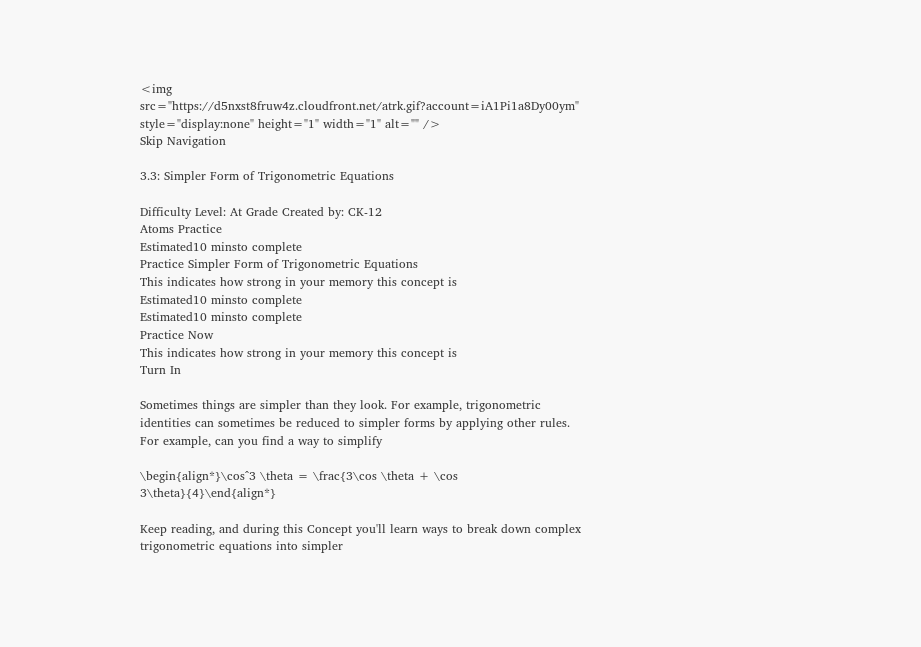<img src="https://d5nxst8fruw4z.cloudfront.net/atrk.gif?account=iA1Pi1a8Dy00ym" style="display:none" height="1" width="1" alt="" />
Skip Navigation

3.3: Simpler Form of Trigonometric Equations

Difficulty Level: At Grade Created by: CK-12
Atoms Practice
Estimated10 minsto complete
Practice Simpler Form of Trigonometric Equations
This indicates how strong in your memory this concept is
Estimated10 minsto complete
Estimated10 minsto complete
Practice Now
This indicates how strong in your memory this concept is
Turn In

Sometimes things are simpler than they look. For example, trigonometric identities can sometimes be reduced to simpler forms by applying other rules. For example, can you find a way to simplify

\begin{align*}\cos^3 \theta = \frac{3\cos \theta + \cos 3\theta}{4}\end{align*}

Keep reading, and during this Concept you'll learn ways to break down complex trigonometric equations into simpler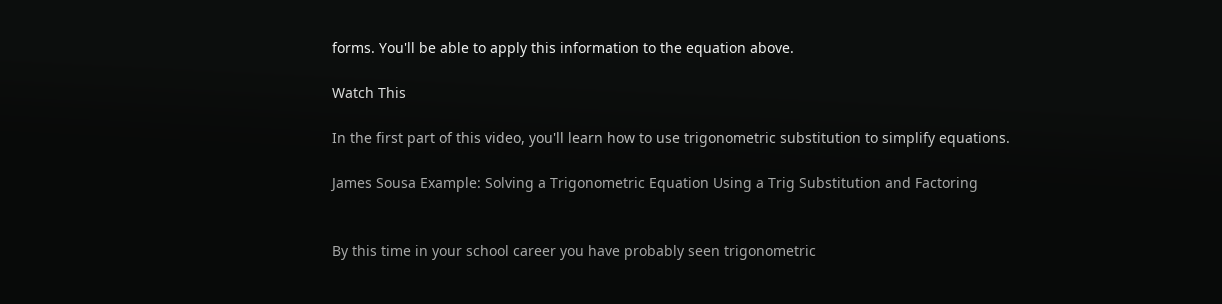forms. You'll be able to apply this information to the equation above.

Watch This

In the first part of this video, you'll learn how to use trigonometric substitution to simplify equations.

James Sousa Example: Solving a Trigonometric Equation Using a Trig Substitution and Factoring


By this time in your school career you have probably seen trigonometric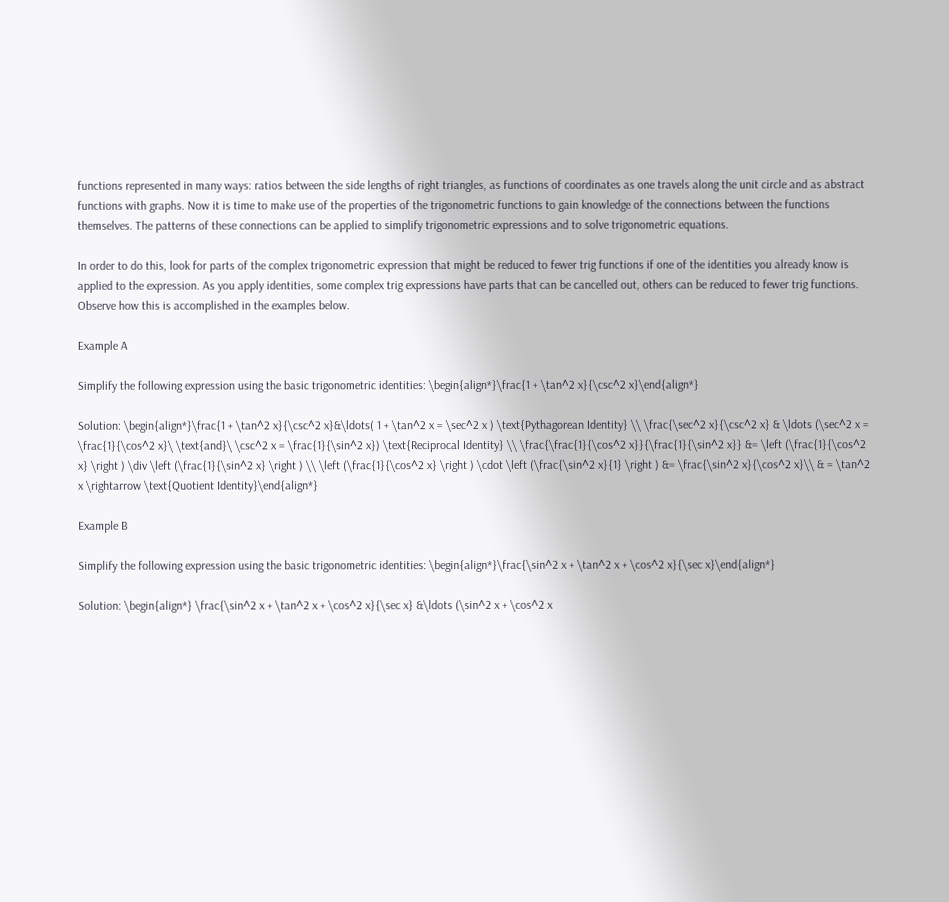functions represented in many ways: ratios between the side lengths of right triangles, as functions of coordinates as one travels along the unit circle and as abstract functions with graphs. Now it is time to make use of the properties of the trigonometric functions to gain knowledge of the connections between the functions themselves. The patterns of these connections can be applied to simplify trigonometric expressions and to solve trigonometric equations.

In order to do this, look for parts of the complex trigonometric expression that might be reduced to fewer trig functions if one of the identities you already know is applied to the expression. As you apply identities, some complex trig expressions have parts that can be cancelled out, others can be reduced to fewer trig functions. Observe how this is accomplished in the examples below.

Example A

Simplify the following expression using the basic trigonometric identities: \begin{align*}\frac{1 + \tan^2 x}{\csc^2 x}\end{align*}

Solution: \begin{align*}\frac{1 + \tan^2 x}{\csc^2 x}&\ldots( 1 + \tan^2 x = \sec^2 x ) \text{Pythagorean Identity} \\ \frac{\sec^2 x}{\csc^2 x} & \ldots (\sec^2 x = \frac{1}{\cos^2 x}\ \text{and}\ \csc^2 x = \frac{1}{\sin^2 x}) \text{Reciprocal Identity} \\ \frac{\frac{1}{\cos^2 x}}{\frac{1}{\sin^2 x}} &= \left (\frac{1}{\cos^2 x} \right ) \div \left (\frac{1}{\sin^2 x} \right ) \\ \left (\frac{1}{\cos^2 x} \right ) \cdot \left (\frac{\sin^2 x}{1} \right ) &= \frac{\sin^2 x}{\cos^2 x}\\ & = \tan^2 x \rightarrow \text{Quotient Identity}\end{align*}

Example B

Simplify the following expression using the basic trigonometric identities: \begin{align*}\frac{\sin^2 x + \tan^2 x + \cos^2 x}{\sec x}\end{align*}

Solution: \begin{align*} \frac{\sin^2 x + \tan^2 x + \cos^2 x}{\sec x} &\ldots (\sin^2 x + \cos^2 x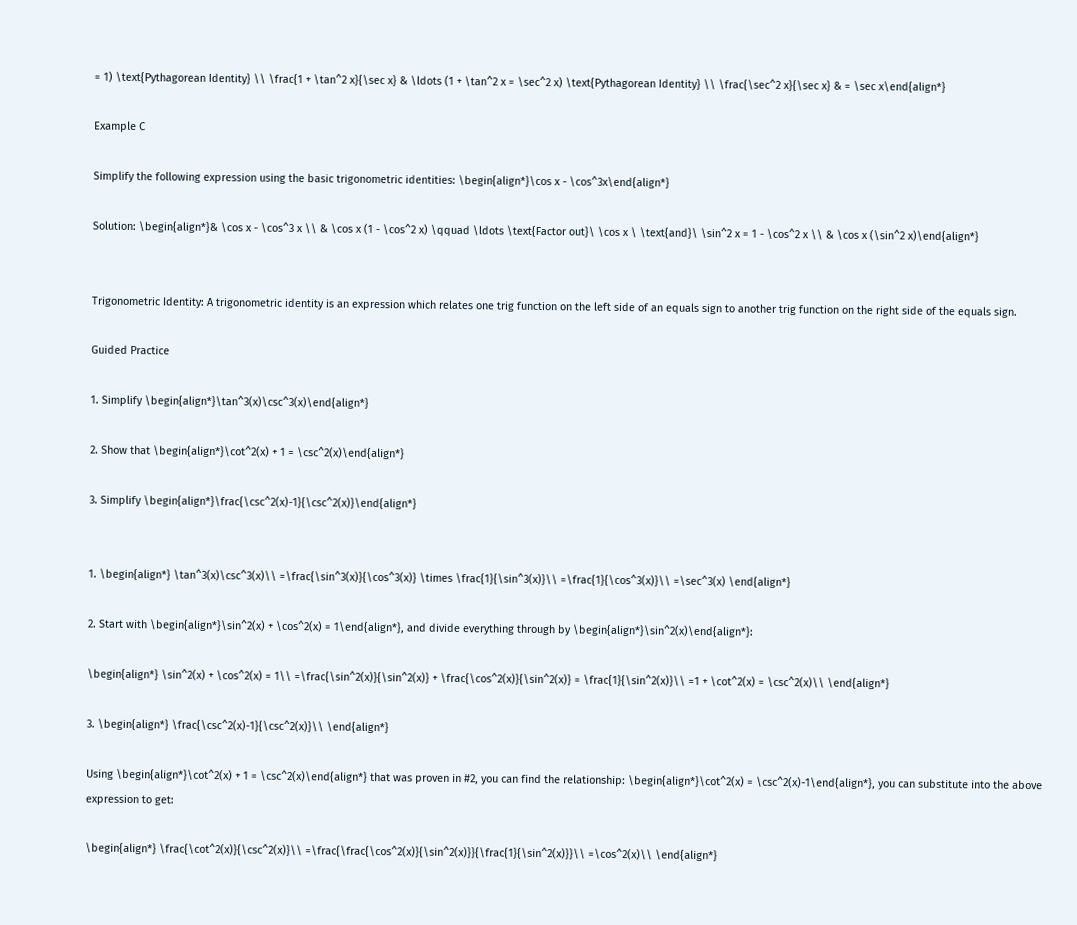= 1) \text{Pythagorean Identity} \\ \frac{1 + \tan^2 x}{\sec x} & \ldots (1 + \tan^2 x = \sec^2 x) \text{Pythagorean Identity} \\ \frac{\sec^2 x}{\sec x} & = \sec x\end{align*}

Example C

Simplify the following expression using the basic trigonometric identities: \begin{align*}\cos x - \cos^3x\end{align*}

Solution: \begin{align*}& \cos x - \cos^3 x \\ & \cos x (1 - \cos^2 x) \qquad \ldots \text{Factor out}\ \cos x \ \text{and}\ \sin^2 x = 1 - \cos^2 x \\ & \cos x (\sin^2 x)\end{align*}


Trigonometric Identity: A trigonometric identity is an expression which relates one trig function on the left side of an equals sign to another trig function on the right side of the equals sign.

Guided Practice

1. Simplify \begin{align*}\tan^3(x)\csc^3(x)\end{align*}

2. Show that \begin{align*}\cot^2(x) + 1 = \csc^2(x)\end{align*}

3. Simplify \begin{align*}\frac{\csc^2(x)-1}{\csc^2(x)}\end{align*}


1. \begin{align*} \tan^3(x)\csc^3(x)\\ =\frac{\sin^3(x)}{\cos^3(x)} \times \frac{1}{\sin^3(x)}\\ =\frac{1}{\cos^3(x)}\\ =\sec^3(x) \end{align*}

2. Start with \begin{align*}\sin^2(x) + \cos^2(x) = 1\end{align*}, and divide everything through by \begin{align*}\sin^2(x)\end{align*}:

\begin{align*} \sin^2(x) + \cos^2(x) = 1\\ =\frac{\sin^2(x)}{\sin^2(x)} + \frac{\cos^2(x)}{\sin^2(x)} = \frac{1}{\sin^2(x)}\\ =1 + \cot^2(x) = \csc^2(x)\\ \end{align*}

3. \begin{align*} \frac{\csc^2(x)-1}{\csc^2(x)}\\ \end{align*}

Using \begin{align*}\cot^2(x) + 1 = \csc^2(x)\end{align*} that was proven in #2, you can find the relationship: \begin{align*}\cot^2(x) = \csc^2(x)-1\end{align*}, you can substitute into the above expression to get:

\begin{align*} \frac{\cot^2(x)}{\csc^2(x)}\\ =\frac{\frac{\cos^2(x)}{\sin^2(x)}}{\frac{1}{\sin^2(x)}}\\ =\cos^2(x)\\ \end{align*}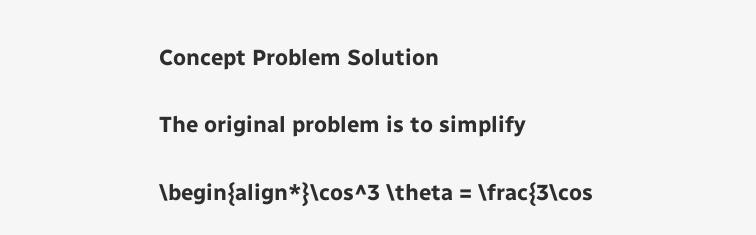Concept Problem Solution

The original problem is to simplify

\begin{align*}\cos^3 \theta = \frac{3\cos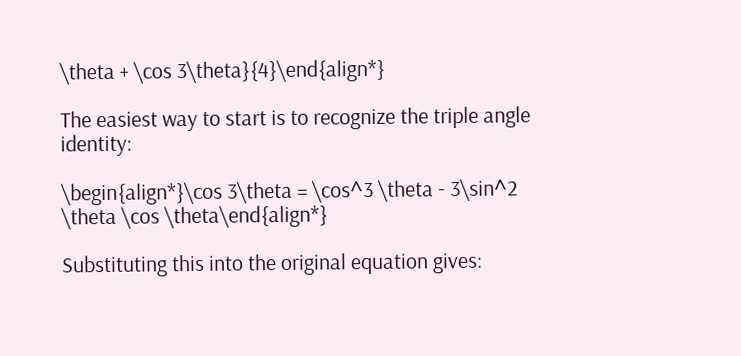\theta + \cos 3\theta}{4}\end{align*}

The easiest way to start is to recognize the triple angle identity:

\begin{align*}\cos 3\theta = \cos^3 \theta - 3\sin^2 \theta \cos \theta\end{align*}

Substituting this into the original equation gives: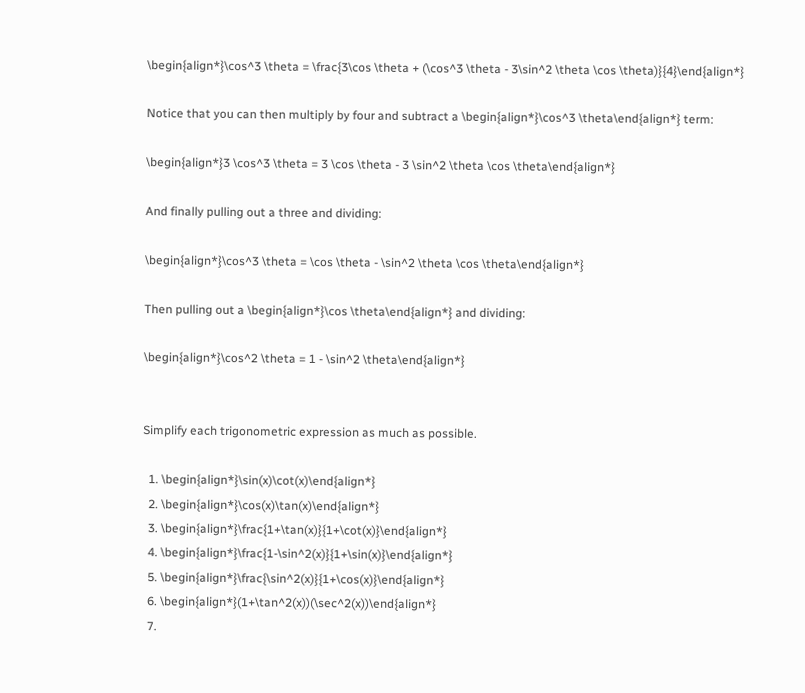\begin{align*}\cos^3 \theta = \frac{3\cos \theta + (\cos^3 \theta - 3\sin^2 \theta \cos \theta)}{4}\end{align*}

Notice that you can then multiply by four and subtract a \begin{align*}\cos^3 \theta\end{align*} term:

\begin{align*}3 \cos^3 \theta = 3 \cos \theta - 3 \sin^2 \theta \cos \theta\end{align*}

And finally pulling out a three and dividing:

\begin{align*}\cos^3 \theta = \cos \theta - \sin^2 \theta \cos \theta\end{align*}

Then pulling out a \begin{align*}\cos \theta\end{align*} and dividing:

\begin{align*}\cos^2 \theta = 1 - \sin^2 \theta\end{align*}


Simplify each trigonometric expression as much as possible.

  1. \begin{align*}\sin(x)\cot(x)\end{align*}
  2. \begin{align*}\cos(x)\tan(x)\end{align*}
  3. \begin{align*}\frac{1+\tan(x)}{1+\cot(x)}\end{align*}
  4. \begin{align*}\frac{1-\sin^2(x)}{1+\sin(x)}\end{align*}
  5. \begin{align*}\frac{\sin^2(x)}{1+\cos(x)}\end{align*}
  6. \begin{align*}(1+\tan^2(x))(\sec^2(x))\end{align*}
  7.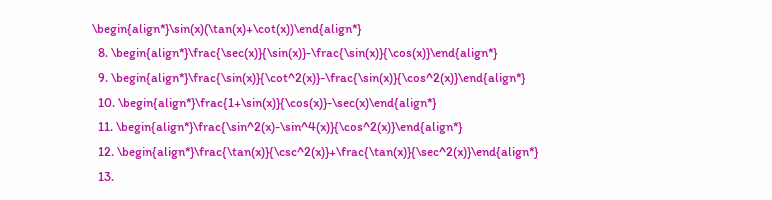\begin{align*}\sin(x)(\tan(x)+\cot(x))\end{align*}
  8. \begin{align*}\frac{\sec(x)}{\sin(x)}-\frac{\sin(x)}{\cos(x)}\end{align*}
  9. \begin{align*}\frac{\sin(x)}{\cot^2(x)}-\frac{\sin(x)}{\cos^2(x)}\end{align*}
  10. \begin{align*}\frac{1+\sin(x)}{\cos(x)}-\sec(x)\end{align*}
  11. \begin{align*}\frac{\sin^2(x)-\sin^4(x)}{\cos^2(x)}\end{align*}
  12. \begin{align*}\frac{\tan(x)}{\csc^2(x)}+\frac{\tan(x)}{\sec^2(x)}\end{align*}
  13.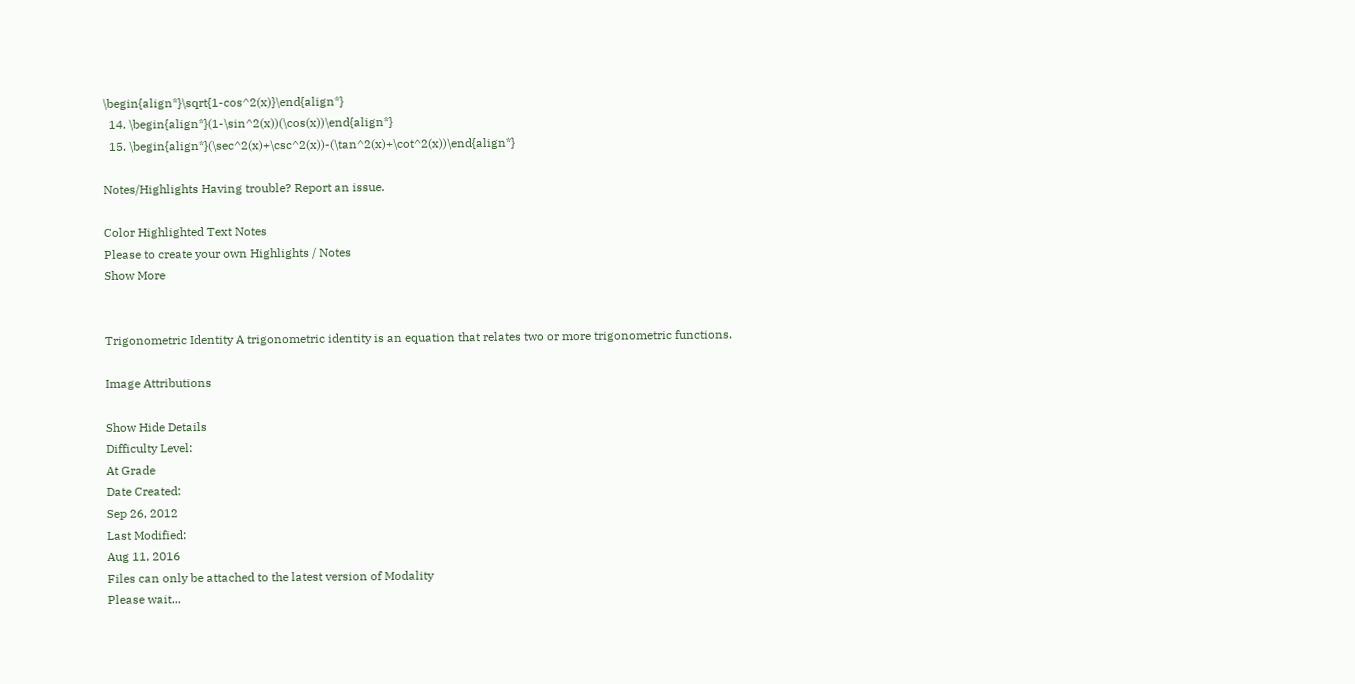\begin{align*}\sqrt{1-cos^2(x)}\end{align*}
  14. \begin{align*}(1-\sin^2(x))(\cos(x))\end{align*}
  15. \begin{align*}(\sec^2(x)+\csc^2(x))-(\tan^2(x)+\cot^2(x))\end{align*}

Notes/Highlights Having trouble? Report an issue.

Color Highlighted Text Notes
Please to create your own Highlights / Notes
Show More


Trigonometric Identity A trigonometric identity is an equation that relates two or more trigonometric functions.

Image Attributions

Show Hide Details
Difficulty Level:
At Grade
Date Created:
Sep 26, 2012
Last Modified:
Aug 11, 2016
Files can only be attached to the latest version of Modality
Please wait...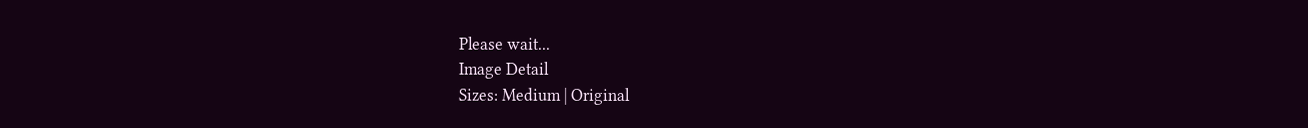Please wait...
Image Detail
Sizes: Medium | Original